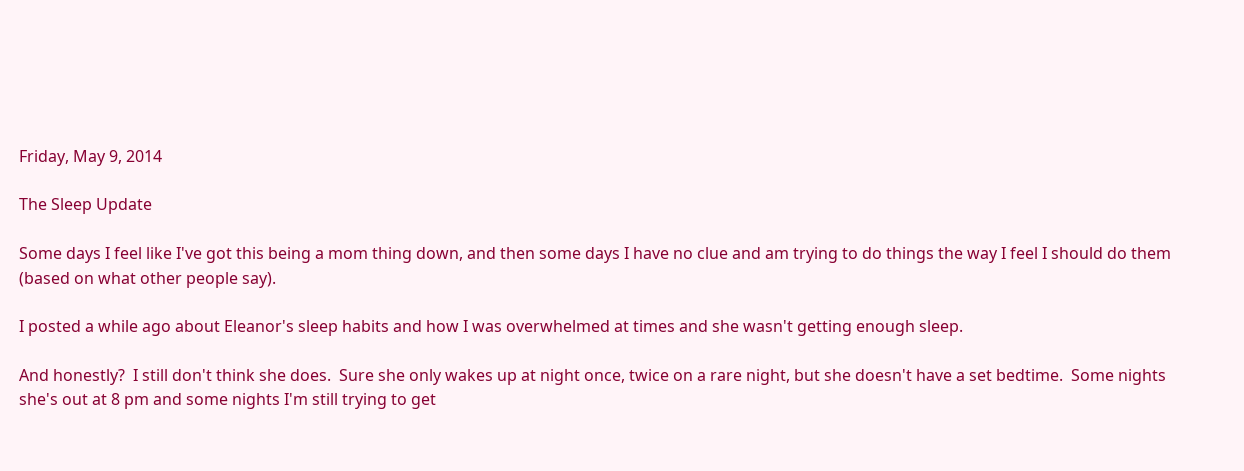Friday, May 9, 2014

The Sleep Update

Some days I feel like I've got this being a mom thing down, and then some days I have no clue and am trying to do things the way I feel I should do them (based on what other people say).

I posted a while ago about Eleanor's sleep habits and how I was overwhelmed at times and she wasn't getting enough sleep.

And honestly?  I still don't think she does.  Sure she only wakes up at night once, twice on a rare night, but she doesn't have a set bedtime.  Some nights she's out at 8 pm and some nights I'm still trying to get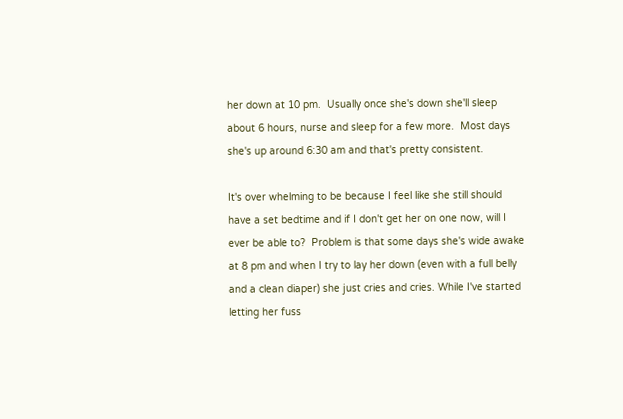her down at 10 pm.  Usually once she's down she'll sleep about 6 hours, nurse and sleep for a few more.  Most days she's up around 6:30 am and that's pretty consistent.

It's over whelming to be because I feel like she still should have a set bedtime and if I don't get her on one now, will I ever be able to?  Problem is that some days she's wide awake at 8 pm and when I try to lay her down (even with a full belly and a clean diaper) she just cries and cries. While I've started letting her fuss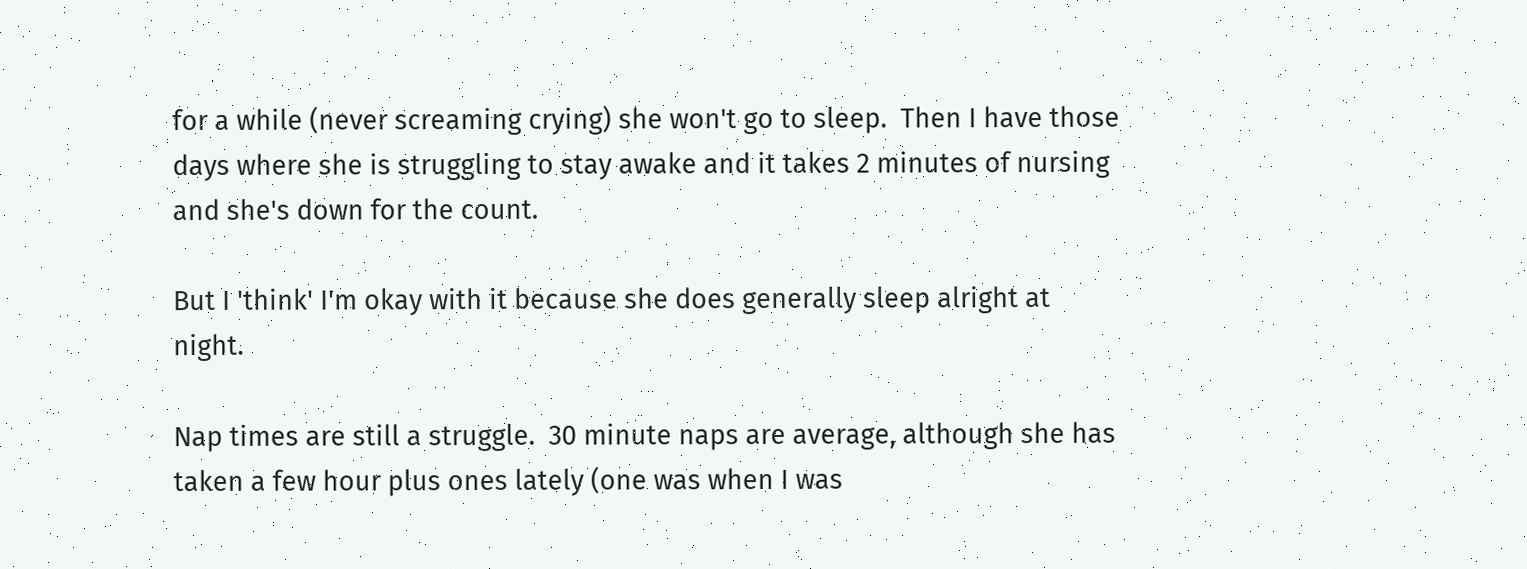for a while (never screaming crying) she won't go to sleep.  Then I have those days where she is struggling to stay awake and it takes 2 minutes of nursing and she's down for the count.

But I 'think' I'm okay with it because she does generally sleep alright at night.

Nap times are still a struggle.  30 minute naps are average, although she has taken a few hour plus ones lately (one was when I was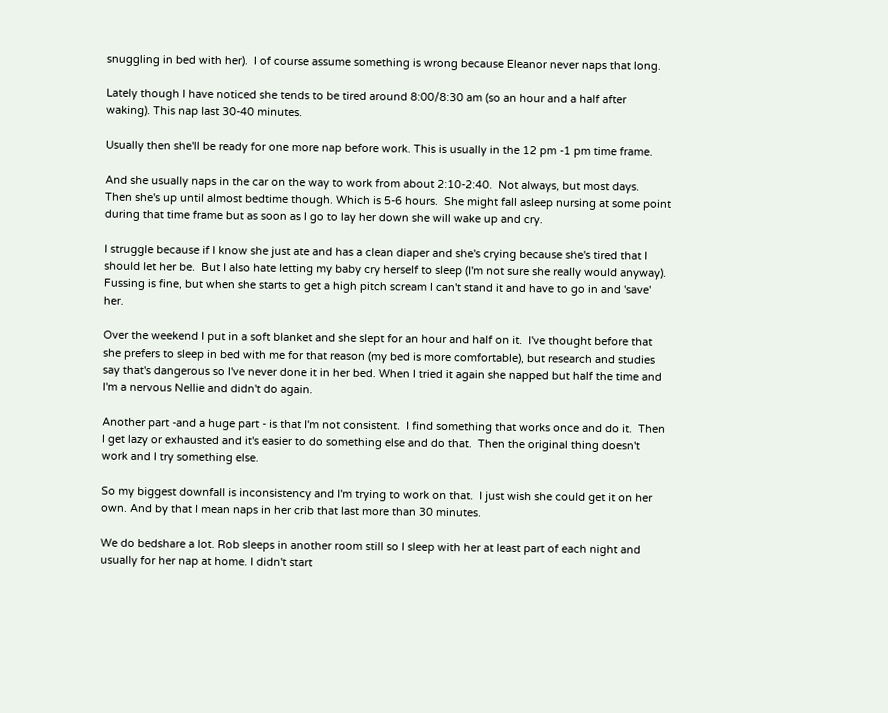snuggling in bed with her).  I of course assume something is wrong because Eleanor never naps that long.

Lately though I have noticed she tends to be tired around 8:00/8:30 am (so an hour and a half after waking). This nap last 30-40 minutes.

Usually then she'll be ready for one more nap before work. This is usually in the 12 pm -1 pm time frame.

And she usually naps in the car on the way to work from about 2:10-2:40.  Not always, but most days.  Then she's up until almost bedtime though. Which is 5-6 hours.  She might fall asleep nursing at some point during that time frame but as soon as I go to lay her down she will wake up and cry.

I struggle because if I know she just ate and has a clean diaper and she's crying because she's tired that I should let her be.  But I also hate letting my baby cry herself to sleep (I'm not sure she really would anyway).  Fussing is fine, but when she starts to get a high pitch scream I can't stand it and have to go in and 'save' her.

Over the weekend I put in a soft blanket and she slept for an hour and half on it.  I've thought before that she prefers to sleep in bed with me for that reason (my bed is more comfortable), but research and studies say that's dangerous so I've never done it in her bed. When I tried it again she napped but half the time and I'm a nervous Nellie and didn't do again.

Another part -and a huge part - is that I'm not consistent.  I find something that works once and do it.  Then I get lazy or exhausted and it's easier to do something else and do that.  Then the original thing doesn't work and I try something else.

So my biggest downfall is inconsistency and I'm trying to work on that.  I just wish she could get it on her own. And by that I mean naps in her crib that last more than 30 minutes.

We do bedshare a lot. Rob sleeps in another room still so I sleep with her at least part of each night and usually for her nap at home. I didn't start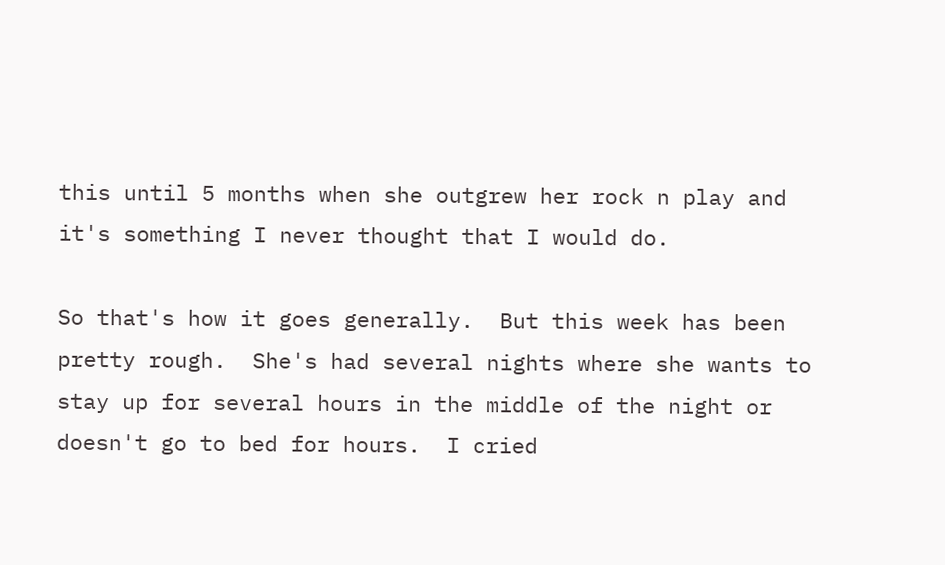this until 5 months when she outgrew her rock n play and it's something I never thought that I would do.

So that's how it goes generally.  But this week has been pretty rough.  She's had several nights where she wants to stay up for several hours in the middle of the night or doesn't go to bed for hours.  I cried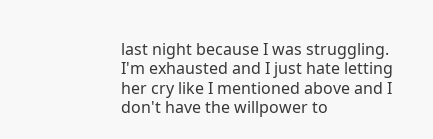last night because I was struggling. I'm exhausted and I just hate letting her cry like I mentioned above and I don't have the willpower to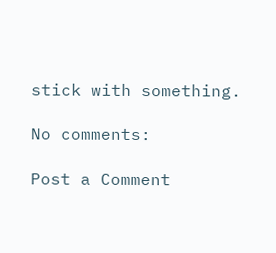stick with something.

No comments:

Post a Comment